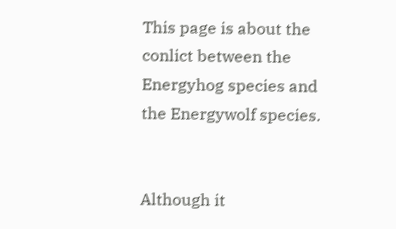This page is about the conlict between the Energyhog species and the Energywolf species.


Although it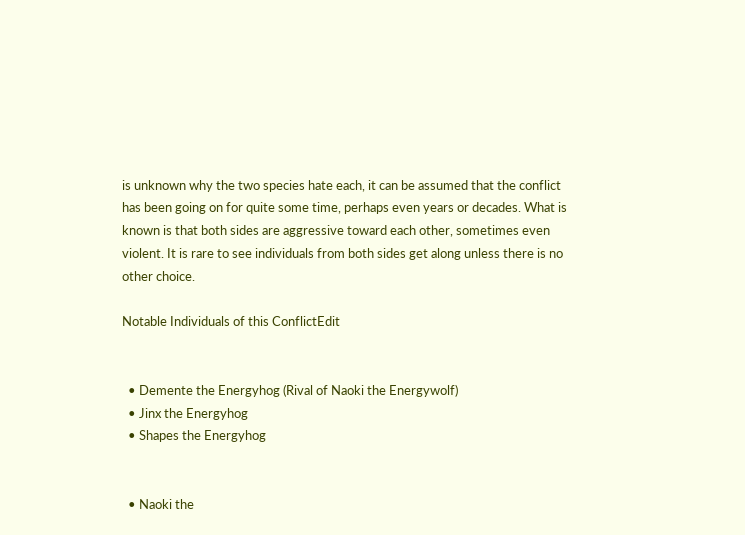is unknown why the two species hate each, it can be assumed that the conflict has been going on for quite some time, perhaps even years or decades. What is known is that both sides are aggressive toward each other, sometimes even violent. It is rare to see individuals from both sides get along unless there is no other choice.

Notable Individuals of this ConflictEdit


  • Demente the Energyhog (Rival of Naoki the Energywolf)
  • Jinx the Energyhog
  • Shapes the Energyhog


  • Naoki the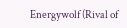Energywolf (Rival of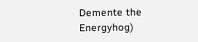Demente the Energyhog)